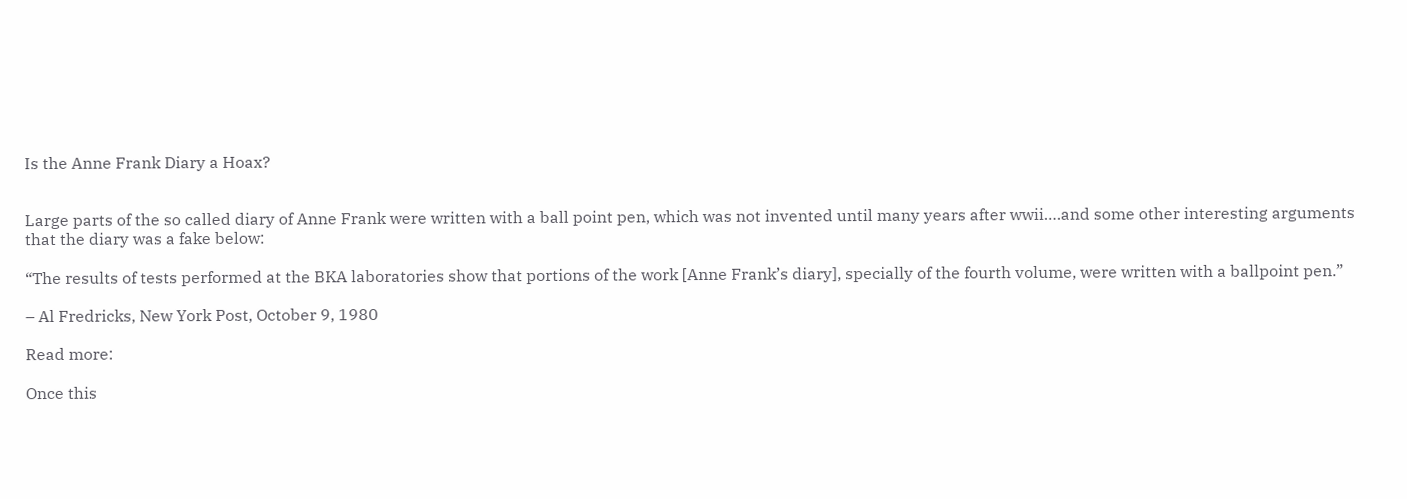Is the Anne Frank Diary a Hoax?


Large parts of the so called diary of Anne Frank were written with a ball point pen, which was not invented until many years after wwii….and some other interesting arguments that the diary was a fake below:

“The results of tests performed at the BKA laboratories show that portions of the work [Anne Frank’s diary], specially of the fourth volume, were written with a ballpoint pen.”

– Al Fredricks, New York Post, October 9, 1980

Read more:

Once this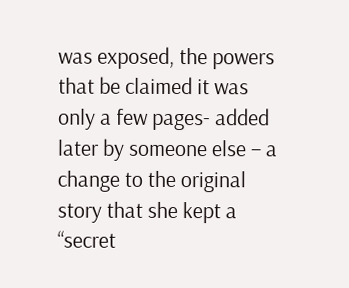was exposed, the powers that be claimed it was only a few pages- added later by someone else – a change to the original story that she kept a “secret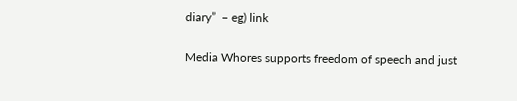diary”  – eg) link

Media Whores supports freedom of speech and just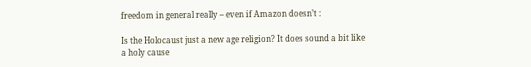freedom in general really – even if Amazon doesn’t :

Is the Holocaust just a new age religion? It does sound a bit like a holy cause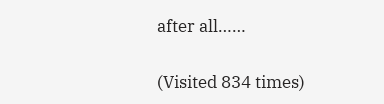after all……


(Visited 834 times)